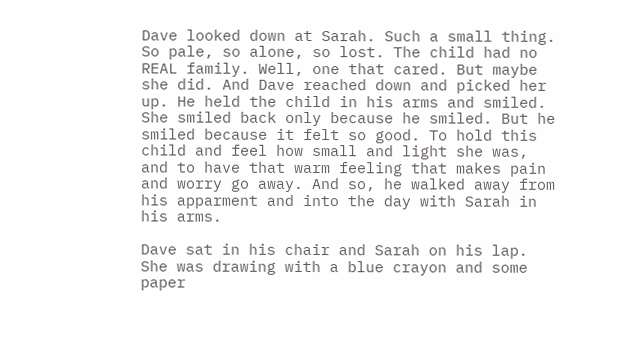Dave looked down at Sarah. Such a small thing. So pale, so alone, so lost. The child had no REAL family. Well, one that cared. But maybe she did. And Dave reached down and picked her up. He held the child in his arms and smiled. She smiled back only because he smiled. But he smiled because it felt so good. To hold this child and feel how small and light she was, and to have that warm feeling that makes pain and worry go away. And so, he walked away from his apparment and into the day with Sarah in his arms.

Dave sat in his chair and Sarah on his lap. She was drawing with a blue crayon and some paper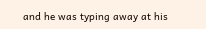and he was typing away at his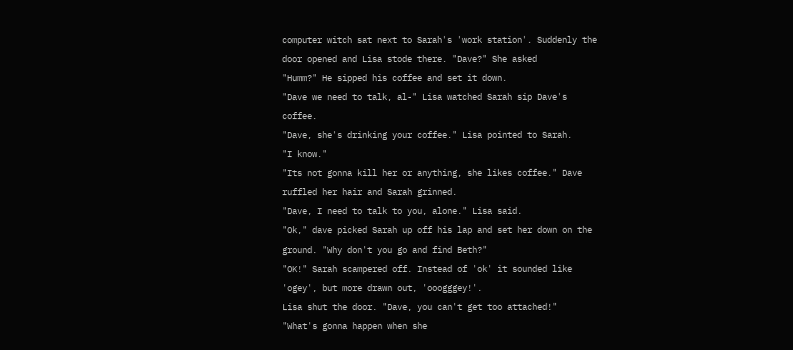computer witch sat next to Sarah's 'work station'. Suddenly the door opened and Lisa stode there. "Dave?" She asked
"Humm?" He sipped his coffee and set it down.
"Dave we need to talk, al-" Lisa watched Sarah sip Dave's coffee.
"Dave, she's drinking your coffee." Lisa pointed to Sarah.
"I know."
"Its not gonna kill her or anything, she likes coffee." Dave ruffled her hair and Sarah grinned.
"Dave, I need to talk to you, alone." Lisa said.
"Ok," dave picked Sarah up off his lap and set her down on the ground. "Why don't you go and find Beth?"
"OK!" Sarah scampered off. Instead of 'ok' it sounded like 'ogey', but more drawn out, 'ooogggey!'.
Lisa shut the door. "Dave, you can't get too attached!"
"What's gonna happen when she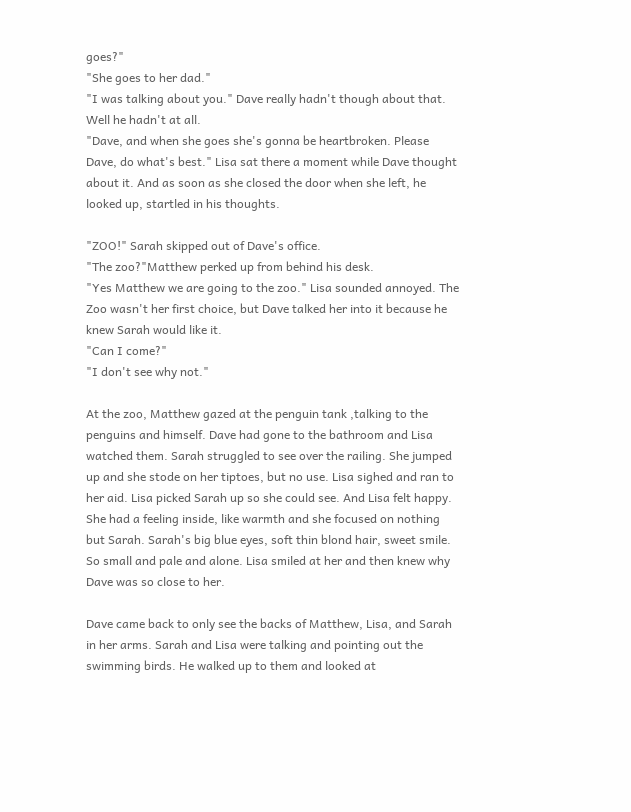goes?"
"She goes to her dad."
"I was talking about you." Dave really hadn't though about that. Well he hadn't at all.
"Dave, and when she goes she's gonna be heartbroken. Please Dave, do what's best." Lisa sat there a moment while Dave thought about it. And as soon as she closed the door when she left, he looked up, startled in his thoughts.

"ZOO!" Sarah skipped out of Dave's office.
"The zoo?"Matthew perked up from behind his desk.
"Yes Matthew we are going to the zoo." Lisa sounded annoyed. The Zoo wasn't her first choice, but Dave talked her into it because he knew Sarah would like it.
"Can I come?"
"I don't see why not."

At the zoo, Matthew gazed at the penguin tank ,talking to the penguins and himself. Dave had gone to the bathroom and Lisa watched them. Sarah struggled to see over the railing. She jumped up and she stode on her tiptoes, but no use. Lisa sighed and ran to her aid. Lisa picked Sarah up so she could see. And Lisa felt happy. She had a feeling inside, like warmth and she focused on nothing but Sarah. Sarah's big blue eyes, soft thin blond hair, sweet smile. So small and pale and alone. Lisa smiled at her and then knew why Dave was so close to her.

Dave came back to only see the backs of Matthew, Lisa, and Sarah in her arms. Sarah and Lisa were talking and pointing out the swimming birds. He walked up to them and looked at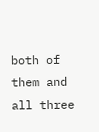both of them and all three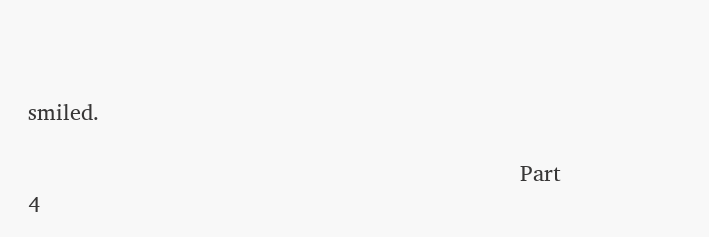smiled.

                                                                                  Part 4